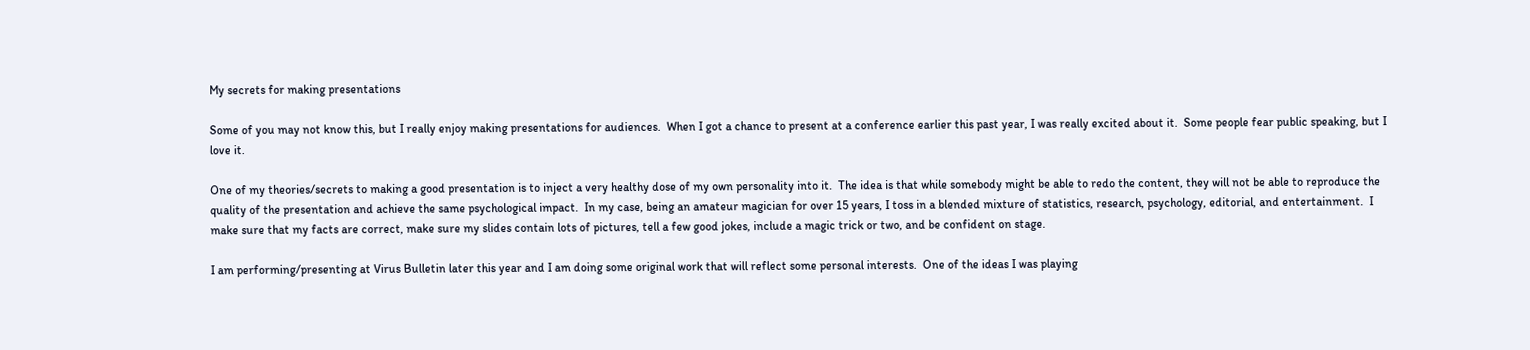My secrets for making presentations

Some of you may not know this, but I really enjoy making presentations for audiences.  When I got a chance to present at a conference earlier this past year, I was really excited about it.  Some people fear public speaking, but I love it.

One of my theories/secrets to making a good presentation is to inject a very healthy dose of my own personality into it.  The idea is that while somebody might be able to redo the content, they will not be able to reproduce the quality of the presentation and achieve the same psychological impact.  In my case, being an amateur magician for over 15 years, I toss in a blended mixture of statistics, research, psychology, editorial, and entertainment.  I make sure that my facts are correct, make sure my slides contain lots of pictures, tell a few good jokes, include a magic trick or two, and be confident on stage.

I am performing/presenting at Virus Bulletin later this year and I am doing some original work that will reflect some personal interests.  One of the ideas I was playing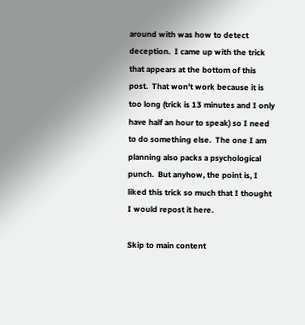around with was how to detect deception.  I came up with the trick that appears at the bottom of this post.  That won’t work because it is too long (trick is 13 minutes and I only have half an hour to speak) so I need to do something else.  The one I am planning also packs a psychological punch.  But anyhow, the point is, I liked this trick so much that I thought I would repost it here.

Skip to main content